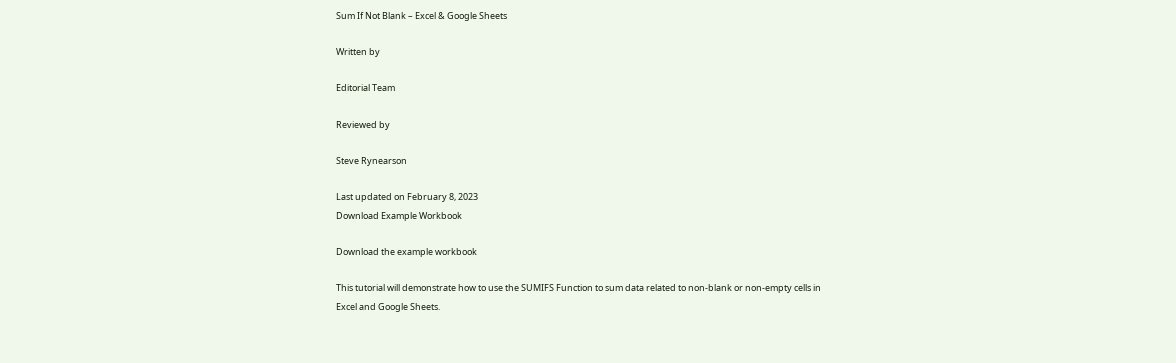Sum If Not Blank – Excel & Google Sheets

Written by

Editorial Team

Reviewed by

Steve Rynearson

Last updated on February 8, 2023
Download Example Workbook

Download the example workbook

This tutorial will demonstrate how to use the SUMIFS Function to sum data related to non-blank or non-empty cells in Excel and Google Sheets.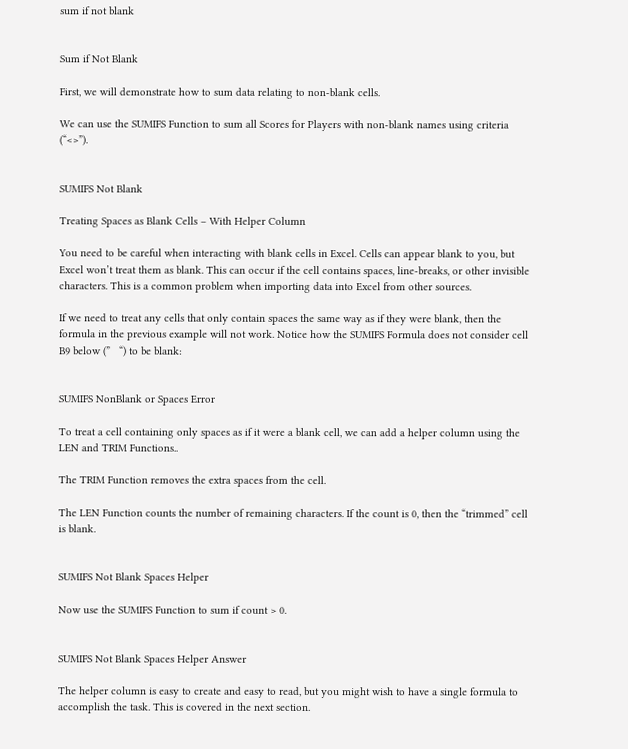sum if not blank


Sum if Not Blank

First, we will demonstrate how to sum data relating to non-blank cells.

We can use the SUMIFS Function to sum all Scores for Players with non-blank names using criteria (“<>”).


SUMIFS Not Blank

Treating Spaces as Blank Cells – With Helper Column

You need to be careful when interacting with blank cells in Excel. Cells can appear blank to you, but Excel won’t treat them as blank. This can occur if the cell contains spaces, line-breaks, or other invisible characters. This is a common problem when importing data into Excel from other sources.

If we need to treat any cells that only contain spaces the same way as if they were blank, then the formula in the previous example will not work. Notice how the SUMIFS Formula does not consider cell B9 below (”   “) to be blank:


SUMIFS NonBlank or Spaces Error

To treat a cell containing only spaces as if it were a blank cell, we can add a helper column using the LEN and TRIM Functions..

The TRIM Function removes the extra spaces from the cell.

The LEN Function counts the number of remaining characters. If the count is 0, then the “trimmed” cell is blank.


SUMIFS Not Blank Spaces Helper

Now use the SUMIFS Function to sum if count > 0.


SUMIFS Not Blank Spaces Helper Answer

The helper column is easy to create and easy to read, but you might wish to have a single formula to accomplish the task. This is covered in the next section.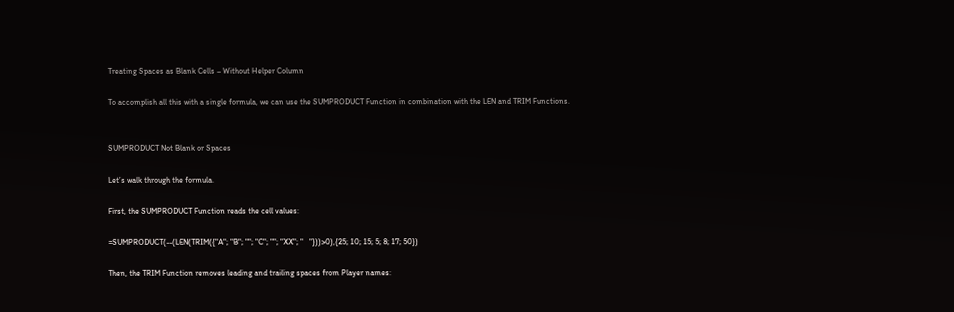Treating Spaces as Blank Cells – Without Helper Column

To accomplish all this with a single formula, we can use the SUMPRODUCT Function in combination with the LEN and TRIM Functions.


SUMPRODUCT Not Blank or Spaces

Let’s walk through the formula.

First, the SUMPRODUCT Function reads the cell values:

=SUMPRODUCT(--(LEN(TRIM({"A"; "B"; ""; "C"; ""; "XX"; "   "}))>0),{25; 10; 15; 5; 8; 17; 50})

Then, the TRIM Function removes leading and trailing spaces from Player names: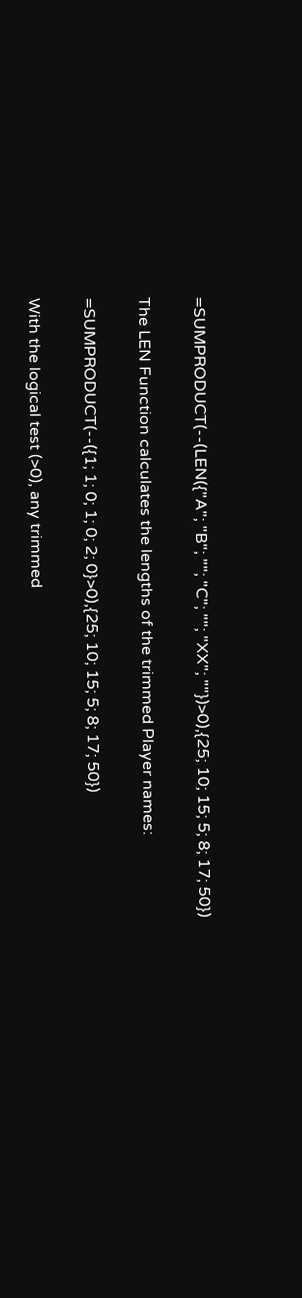=SUMPRODUCT(--(LEN({"A"; "B"; ""; "C"; ""; "XX"; ""})>0),{25; 10; 15; 5; 8; 17; 50})

The LEN Function calculates the lengths of the trimmed Player names:

=SUMPRODUCT(--({1; 1; 0; 1; 0; 2; 0}>0),{25; 10; 15; 5; 8; 17; 50})

With the logical test (>0), any trimmed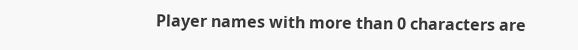Player names with more than 0 characters are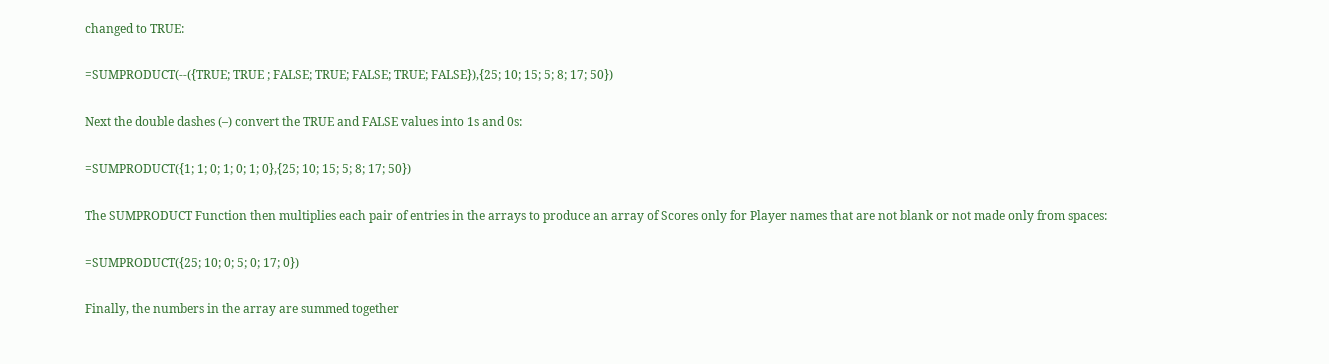changed to TRUE:

=SUMPRODUCT(--({TRUE; TRUE ; FALSE; TRUE; FALSE; TRUE; FALSE}),{25; 10; 15; 5; 8; 17; 50})

Next the double dashes (–) convert the TRUE and FALSE values into 1s and 0s:

=SUMPRODUCT({1; 1; 0; 1; 0; 1; 0},{25; 10; 15; 5; 8; 17; 50})

The SUMPRODUCT Function then multiplies each pair of entries in the arrays to produce an array of Scores only for Player names that are not blank or not made only from spaces:

=SUMPRODUCT({25; 10; 0; 5; 0; 17; 0})

Finally, the numbers in the array are summed together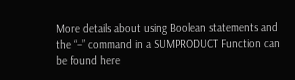More details about using Boolean statements and the “–” command in a SUMPRODUCT Function can be found here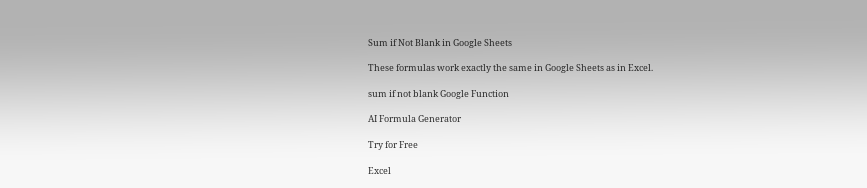Sum if Not Blank in Google Sheets

These formulas work exactly the same in Google Sheets as in Excel.

sum if not blank Google Function

AI Formula Generator

Try for Free

Excel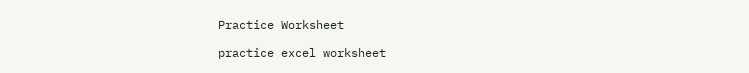Practice Worksheet

practice excel worksheet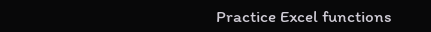Practice Excel functions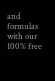and formulas with our 100% free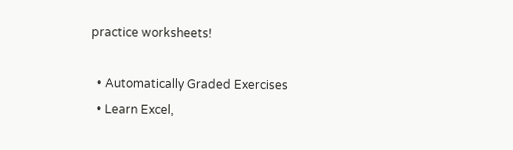practice worksheets!

  • Automatically Graded Exercises
  • Learn Excel,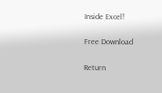Inside Excel!

Free Download

Return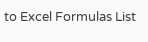to Excel Formulas List